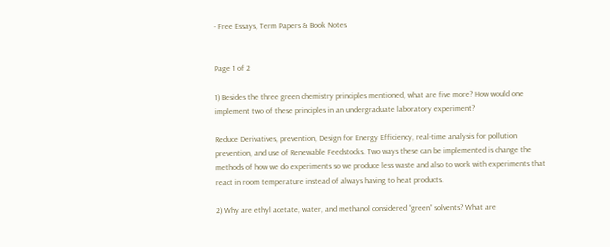- Free Essays, Term Papers & Book Notes


Page 1 of 2

1) Besides the three green chemistry principles mentioned, what are five more? How would one implement two of these principles in an undergraduate laboratory experiment?

Reduce Derivatives, prevention, Design for Energy Efficiency, real-time analysis for pollution prevention, and use of Renewable Feedstocks. Two ways these can be implemented is change the methods of how we do experiments so we produce less waste and also to work with experiments that react in room temperature instead of always having to heat products.

2) Why are ethyl acetate, water, and methanol considered “green” solvents? What are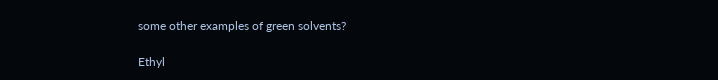some other examples of green solvents?

Ethyl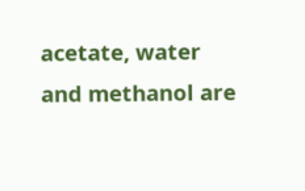acetate, water and methanol are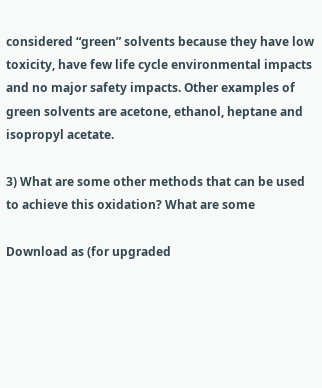considered “green” solvents because they have low toxicity, have few life cycle environmental impacts and no major safety impacts. Other examples of green solvents are acetone, ethanol, heptane and isopropyl acetate.

3) What are some other methods that can be used to achieve this oxidation? What are some

Download as (for upgraded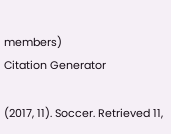members)
Citation Generator

(2017, 11). Soccer. Retrieved 11,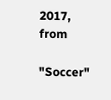2017, from

"Soccer"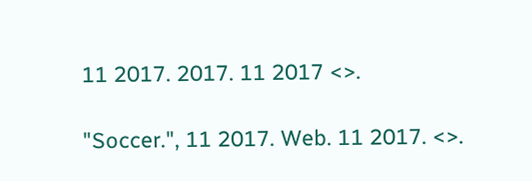11 2017. 2017. 11 2017 <>.

"Soccer.", 11 2017. Web. 11 2017. <>.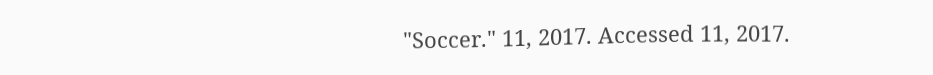"Soccer." 11, 2017. Accessed 11, 2017.